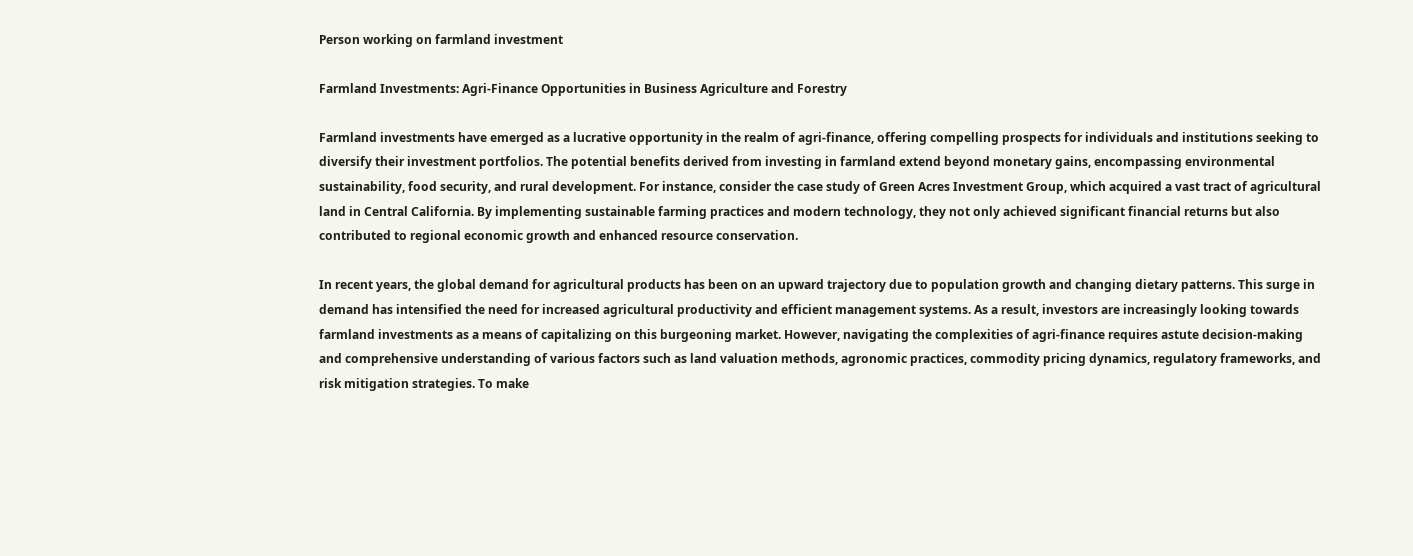Person working on farmland investment

Farmland Investments: Agri-Finance Opportunities in Business Agriculture and Forestry

Farmland investments have emerged as a lucrative opportunity in the realm of agri-finance, offering compelling prospects for individuals and institutions seeking to diversify their investment portfolios. The potential benefits derived from investing in farmland extend beyond monetary gains, encompassing environmental sustainability, food security, and rural development. For instance, consider the case study of Green Acres Investment Group, which acquired a vast tract of agricultural land in Central California. By implementing sustainable farming practices and modern technology, they not only achieved significant financial returns but also contributed to regional economic growth and enhanced resource conservation.

In recent years, the global demand for agricultural products has been on an upward trajectory due to population growth and changing dietary patterns. This surge in demand has intensified the need for increased agricultural productivity and efficient management systems. As a result, investors are increasingly looking towards farmland investments as a means of capitalizing on this burgeoning market. However, navigating the complexities of agri-finance requires astute decision-making and comprehensive understanding of various factors such as land valuation methods, agronomic practices, commodity pricing dynamics, regulatory frameworks, and risk mitigation strategies. To make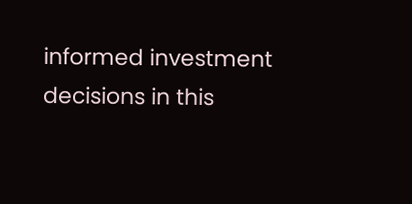informed investment decisions in this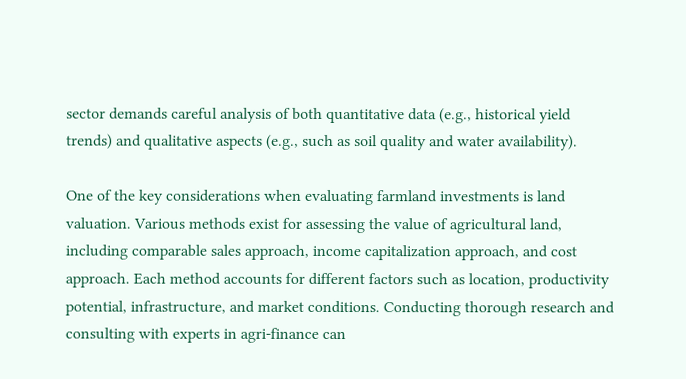sector demands careful analysis of both quantitative data (e.g., historical yield trends) and qualitative aspects (e.g., such as soil quality and water availability).

One of the key considerations when evaluating farmland investments is land valuation. Various methods exist for assessing the value of agricultural land, including comparable sales approach, income capitalization approach, and cost approach. Each method accounts for different factors such as location, productivity potential, infrastructure, and market conditions. Conducting thorough research and consulting with experts in agri-finance can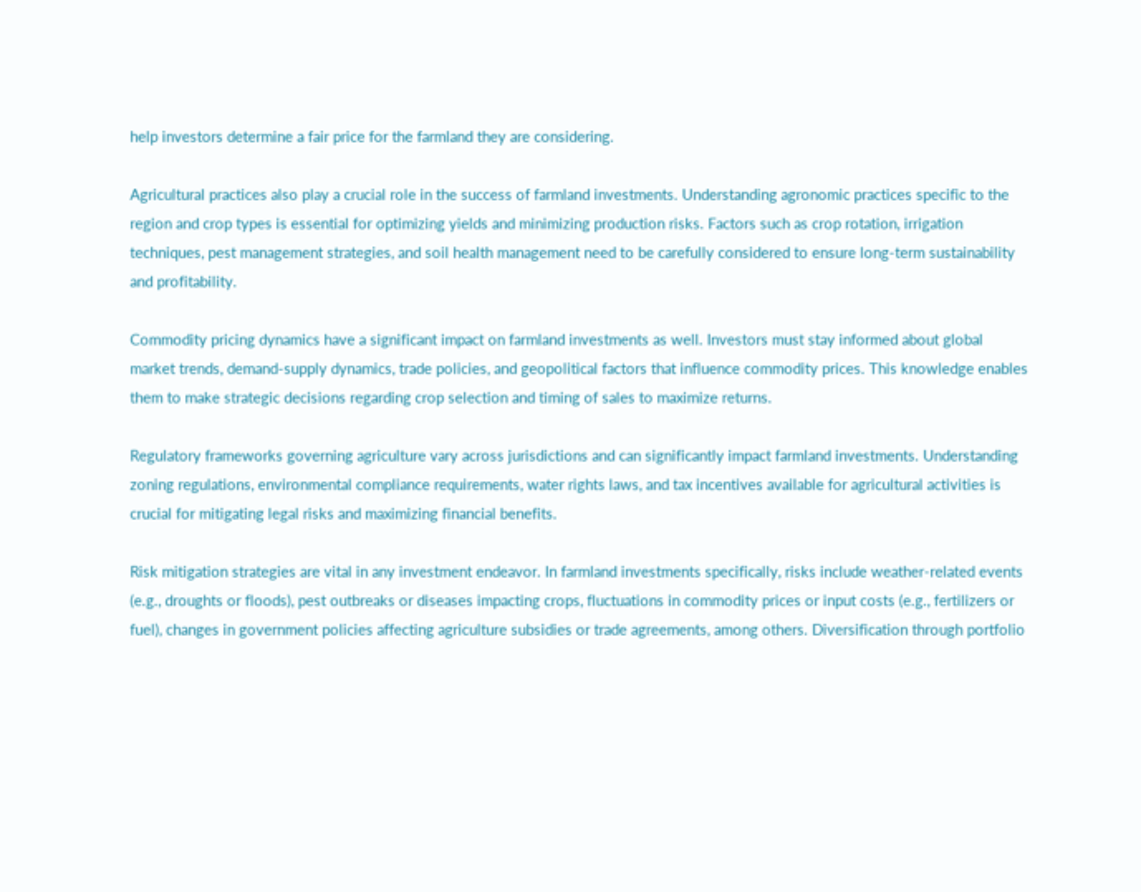help investors determine a fair price for the farmland they are considering.

Agricultural practices also play a crucial role in the success of farmland investments. Understanding agronomic practices specific to the region and crop types is essential for optimizing yields and minimizing production risks. Factors such as crop rotation, irrigation techniques, pest management strategies, and soil health management need to be carefully considered to ensure long-term sustainability and profitability.

Commodity pricing dynamics have a significant impact on farmland investments as well. Investors must stay informed about global market trends, demand-supply dynamics, trade policies, and geopolitical factors that influence commodity prices. This knowledge enables them to make strategic decisions regarding crop selection and timing of sales to maximize returns.

Regulatory frameworks governing agriculture vary across jurisdictions and can significantly impact farmland investments. Understanding zoning regulations, environmental compliance requirements, water rights laws, and tax incentives available for agricultural activities is crucial for mitigating legal risks and maximizing financial benefits.

Risk mitigation strategies are vital in any investment endeavor. In farmland investments specifically, risks include weather-related events (e.g., droughts or floods), pest outbreaks or diseases impacting crops, fluctuations in commodity prices or input costs (e.g., fertilizers or fuel), changes in government policies affecting agriculture subsidies or trade agreements, among others. Diversification through portfolio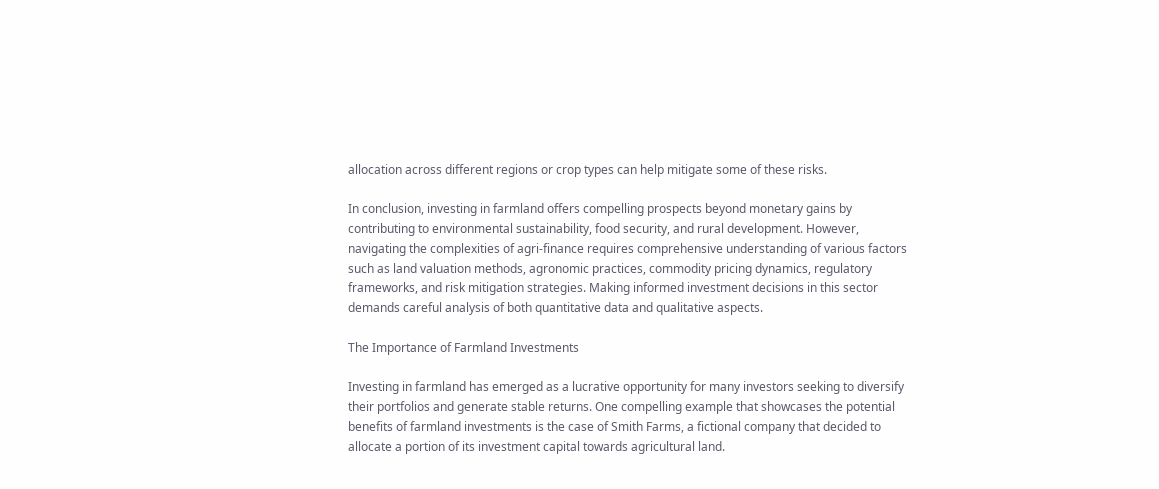allocation across different regions or crop types can help mitigate some of these risks.

In conclusion, investing in farmland offers compelling prospects beyond monetary gains by contributing to environmental sustainability, food security, and rural development. However, navigating the complexities of agri-finance requires comprehensive understanding of various factors such as land valuation methods, agronomic practices, commodity pricing dynamics, regulatory frameworks, and risk mitigation strategies. Making informed investment decisions in this sector demands careful analysis of both quantitative data and qualitative aspects.

The Importance of Farmland Investments

Investing in farmland has emerged as a lucrative opportunity for many investors seeking to diversify their portfolios and generate stable returns. One compelling example that showcases the potential benefits of farmland investments is the case of Smith Farms, a fictional company that decided to allocate a portion of its investment capital towards agricultural land.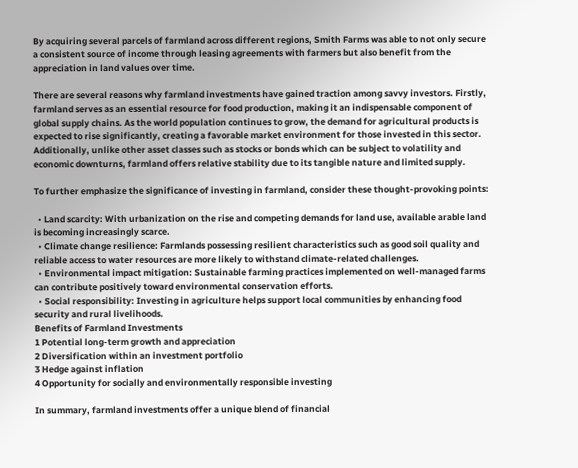By acquiring several parcels of farmland across different regions, Smith Farms was able to not only secure a consistent source of income through leasing agreements with farmers but also benefit from the appreciation in land values over time.

There are several reasons why farmland investments have gained traction among savvy investors. Firstly, farmland serves as an essential resource for food production, making it an indispensable component of global supply chains. As the world population continues to grow, the demand for agricultural products is expected to rise significantly, creating a favorable market environment for those invested in this sector. Additionally, unlike other asset classes such as stocks or bonds which can be subject to volatility and economic downturns, farmland offers relative stability due to its tangible nature and limited supply.

To further emphasize the significance of investing in farmland, consider these thought-provoking points:

  • Land scarcity: With urbanization on the rise and competing demands for land use, available arable land is becoming increasingly scarce.
  • Climate change resilience: Farmlands possessing resilient characteristics such as good soil quality and reliable access to water resources are more likely to withstand climate-related challenges.
  • Environmental impact mitigation: Sustainable farming practices implemented on well-managed farms can contribute positively toward environmental conservation efforts.
  • Social responsibility: Investing in agriculture helps support local communities by enhancing food security and rural livelihoods.
Benefits of Farmland Investments
1 Potential long-term growth and appreciation
2 Diversification within an investment portfolio
3 Hedge against inflation
4 Opportunity for socially and environmentally responsible investing

In summary, farmland investments offer a unique blend of financial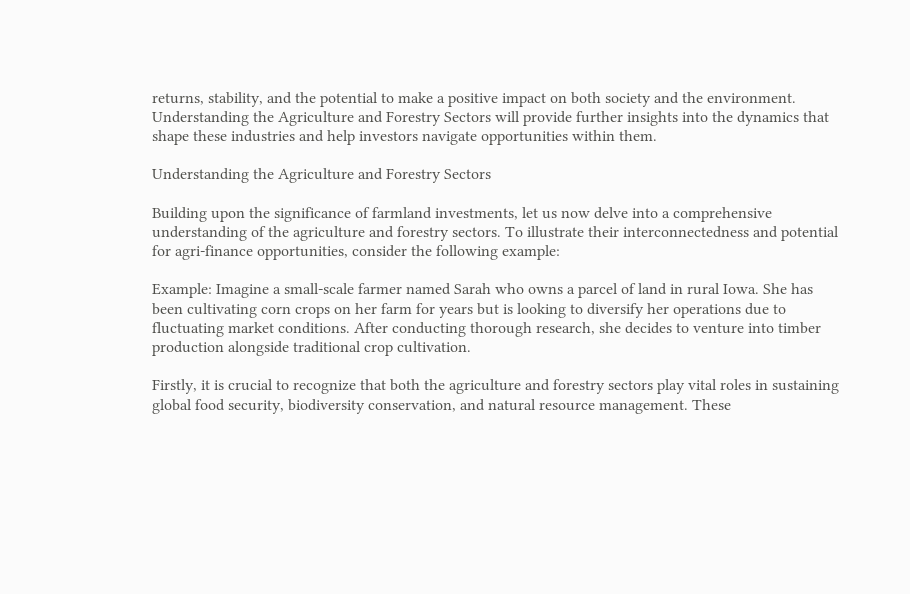returns, stability, and the potential to make a positive impact on both society and the environment. Understanding the Agriculture and Forestry Sectors will provide further insights into the dynamics that shape these industries and help investors navigate opportunities within them.

Understanding the Agriculture and Forestry Sectors

Building upon the significance of farmland investments, let us now delve into a comprehensive understanding of the agriculture and forestry sectors. To illustrate their interconnectedness and potential for agri-finance opportunities, consider the following example:

Example: Imagine a small-scale farmer named Sarah who owns a parcel of land in rural Iowa. She has been cultivating corn crops on her farm for years but is looking to diversify her operations due to fluctuating market conditions. After conducting thorough research, she decides to venture into timber production alongside traditional crop cultivation.

Firstly, it is crucial to recognize that both the agriculture and forestry sectors play vital roles in sustaining global food security, biodiversity conservation, and natural resource management. These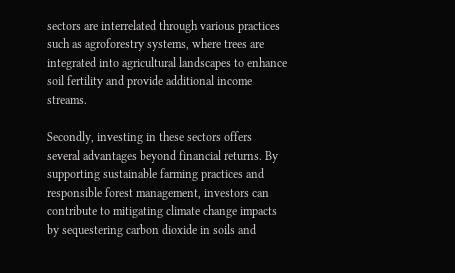sectors are interrelated through various practices such as agroforestry systems, where trees are integrated into agricultural landscapes to enhance soil fertility and provide additional income streams.

Secondly, investing in these sectors offers several advantages beyond financial returns. By supporting sustainable farming practices and responsible forest management, investors can contribute to mitigating climate change impacts by sequestering carbon dioxide in soils and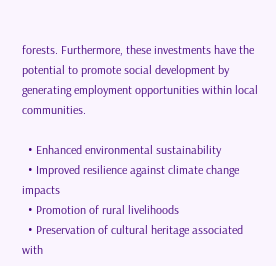forests. Furthermore, these investments have the potential to promote social development by generating employment opportunities within local communities.

  • Enhanced environmental sustainability
  • Improved resilience against climate change impacts
  • Promotion of rural livelihoods
  • Preservation of cultural heritage associated with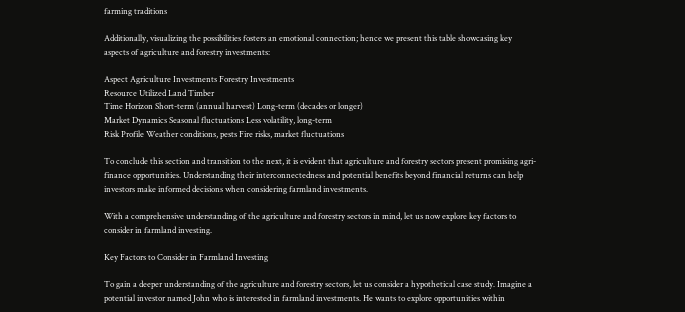farming traditions

Additionally, visualizing the possibilities fosters an emotional connection; hence we present this table showcasing key aspects of agriculture and forestry investments:

Aspect Agriculture Investments Forestry Investments
Resource Utilized Land Timber
Time Horizon Short-term (annual harvest) Long-term (decades or longer)
Market Dynamics Seasonal fluctuations Less volatility, long-term
Risk Profile Weather conditions, pests Fire risks, market fluctuations

To conclude this section and transition to the next, it is evident that agriculture and forestry sectors present promising agri-finance opportunities. Understanding their interconnectedness and potential benefits beyond financial returns can help investors make informed decisions when considering farmland investments.

With a comprehensive understanding of the agriculture and forestry sectors in mind, let us now explore key factors to consider in farmland investing.

Key Factors to Consider in Farmland Investing

To gain a deeper understanding of the agriculture and forestry sectors, let us consider a hypothetical case study. Imagine a potential investor named John who is interested in farmland investments. He wants to explore opportunities within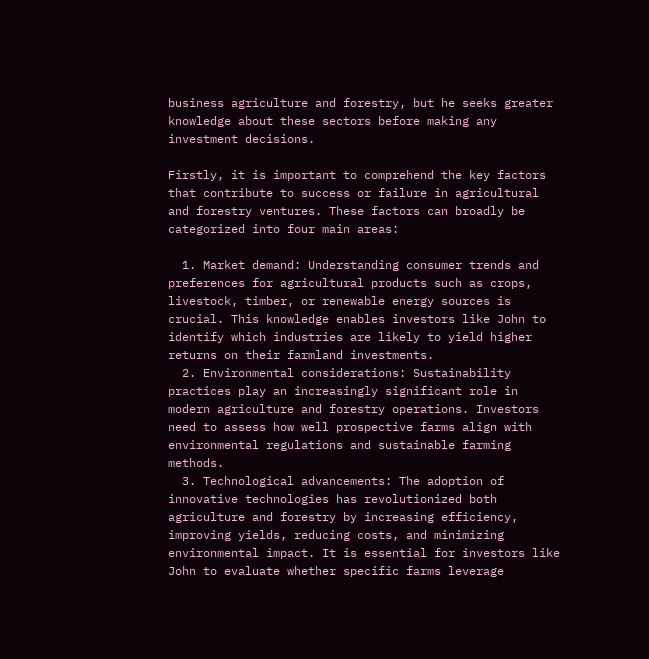business agriculture and forestry, but he seeks greater knowledge about these sectors before making any investment decisions.

Firstly, it is important to comprehend the key factors that contribute to success or failure in agricultural and forestry ventures. These factors can broadly be categorized into four main areas:

  1. Market demand: Understanding consumer trends and preferences for agricultural products such as crops, livestock, timber, or renewable energy sources is crucial. This knowledge enables investors like John to identify which industries are likely to yield higher returns on their farmland investments.
  2. Environmental considerations: Sustainability practices play an increasingly significant role in modern agriculture and forestry operations. Investors need to assess how well prospective farms align with environmental regulations and sustainable farming methods.
  3. Technological advancements: The adoption of innovative technologies has revolutionized both agriculture and forestry by increasing efficiency, improving yields, reducing costs, and minimizing environmental impact. It is essential for investors like John to evaluate whether specific farms leverage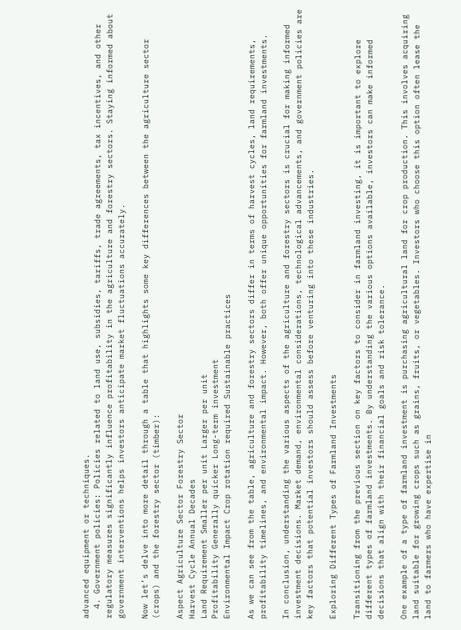advanced equipment or techniques.
  4. Government policies: Policies related to land use, subsidies, tariffs, trade agreements, tax incentives, and other regulatory measures significantly influence profitability in the agriculture and forestry sectors. Staying informed about government interventions helps investors anticipate market fluctuations accurately.

Now let’s delve into more detail through a table that highlights some key differences between the agriculture sector (crops) and the forestry sector (timber):

Aspect Agriculture Sector Forestry Sector
Harvest Cycle Annual Decades
Land Requirement Smaller per unit Larger per unit
Profitability Generally quicker Long-term investment
Environmental Impact Crop rotation required Sustainable practices

As we can see from the table, agriculture and forestry sectors differ in terms of harvest cycles, land requirements, profitability timelines, and environmental impact. However, both offer unique opportunities for farmland investments.

In conclusion, understanding the various aspects of the agriculture and forestry sectors is crucial for making informed investment decisions. Market demand, environmental considerations, technological advancements, and government policies are key factors that potential investors should assess before venturing into these industries.

Exploring Different Types of Farmland Investments

Transitioning from the previous section on key factors to consider in farmland investing, it is important to explore different types of farmland investments. By understanding the various options available, investors can make informed decisions that align with their financial goals and risk tolerance.

One example of a type of farmland investment is purchasing agricultural land for crop production. This involves acquiring land suitable for growing crops such as grains, fruits, or vegetables. Investors who choose this option often lease the land to farmers who have expertise in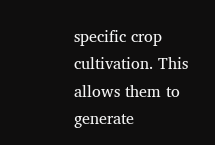specific crop cultivation. This allows them to generate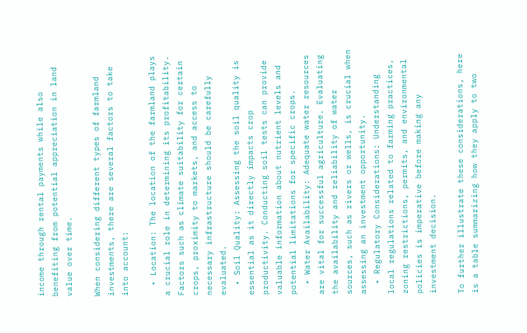income through rental payments while also benefiting from potential appreciation in land value over time.

When considering different types of farmland investments, there are several factors to take into account:

  • Location: The location of the farmland plays a crucial role in determining its profitability. Factors such as climate suitability for certain crops, proximity to markets, and access to necessary infrastructure should be carefully evaluated.
  • Soil Quality: Assessing the soil quality is essential as it directly impacts crop productivity. Conducting soil tests can provide valuable information about nutrient levels and potential limitations for specific crops.
  • Water Availability: Adequate water resources are vital for successful agriculture. Evaluating the availability and reliability of water sources, such as rivers or wells, is crucial when assessing an investment opportunity.
  • Regulatory Considerations: Understanding local regulations related to farming practices, zoning restrictions, permits, and environmental policies is imperative before making any investment decision.

To further illustrate these considerations, here is a table summarizing how they apply to two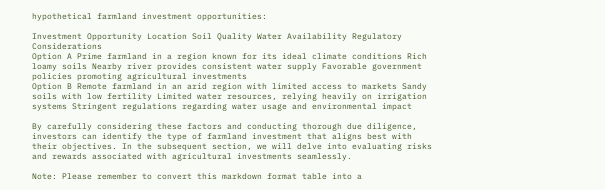hypothetical farmland investment opportunities:

Investment Opportunity Location Soil Quality Water Availability Regulatory Considerations
Option A Prime farmland in a region known for its ideal climate conditions Rich loamy soils Nearby river provides consistent water supply Favorable government policies promoting agricultural investments
Option B Remote farmland in an arid region with limited access to markets Sandy soils with low fertility Limited water resources, relying heavily on irrigation systems Stringent regulations regarding water usage and environmental impact

By carefully considering these factors and conducting thorough due diligence, investors can identify the type of farmland investment that aligns best with their objectives. In the subsequent section, we will delve into evaluating risks and rewards associated with agricultural investments seamlessly.

Note: Please remember to convert this markdown format table into a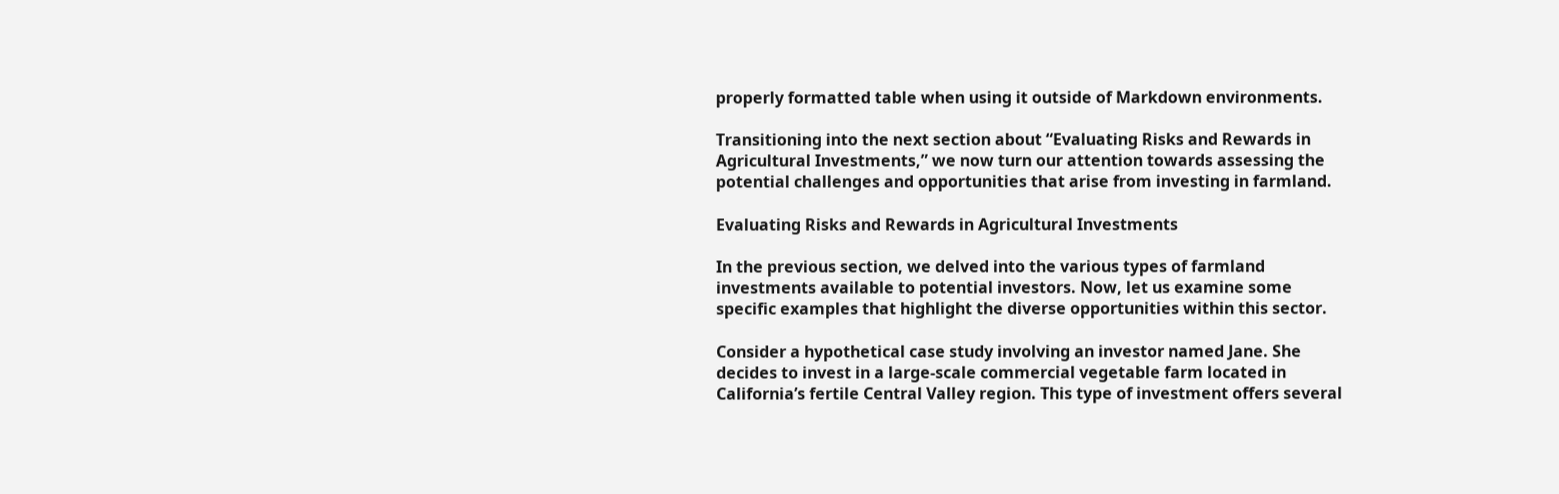properly formatted table when using it outside of Markdown environments.

Transitioning into the next section about “Evaluating Risks and Rewards in Agricultural Investments,” we now turn our attention towards assessing the potential challenges and opportunities that arise from investing in farmland.

Evaluating Risks and Rewards in Agricultural Investments

In the previous section, we delved into the various types of farmland investments available to potential investors. Now, let us examine some specific examples that highlight the diverse opportunities within this sector.

Consider a hypothetical case study involving an investor named Jane. She decides to invest in a large-scale commercial vegetable farm located in California’s fertile Central Valley region. This type of investment offers several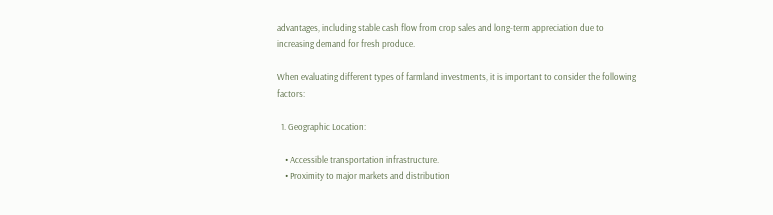advantages, including stable cash flow from crop sales and long-term appreciation due to increasing demand for fresh produce.

When evaluating different types of farmland investments, it is important to consider the following factors:

  1. Geographic Location:

    • Accessible transportation infrastructure.
    • Proximity to major markets and distribution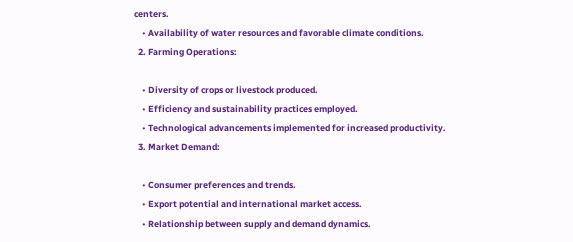centers.
    • Availability of water resources and favorable climate conditions.
  2. Farming Operations:

    • Diversity of crops or livestock produced.
    • Efficiency and sustainability practices employed.
    • Technological advancements implemented for increased productivity.
  3. Market Demand:

    • Consumer preferences and trends.
    • Export potential and international market access.
    • Relationship between supply and demand dynamics.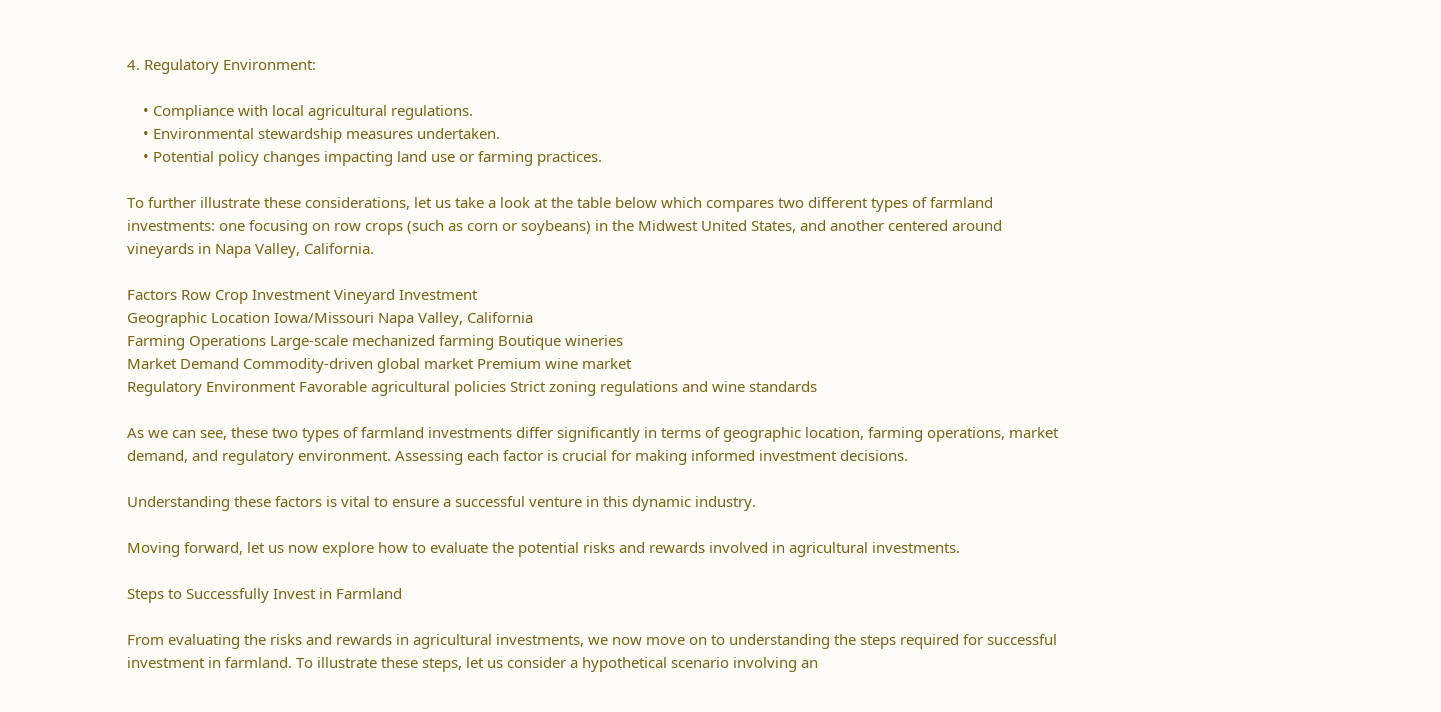4. Regulatory Environment:

    • Compliance with local agricultural regulations.
    • Environmental stewardship measures undertaken.
    • Potential policy changes impacting land use or farming practices.

To further illustrate these considerations, let us take a look at the table below which compares two different types of farmland investments: one focusing on row crops (such as corn or soybeans) in the Midwest United States, and another centered around vineyards in Napa Valley, California.

Factors Row Crop Investment Vineyard Investment
Geographic Location Iowa/Missouri Napa Valley, California
Farming Operations Large-scale mechanized farming Boutique wineries
Market Demand Commodity-driven global market Premium wine market
Regulatory Environment Favorable agricultural policies Strict zoning regulations and wine standards

As we can see, these two types of farmland investments differ significantly in terms of geographic location, farming operations, market demand, and regulatory environment. Assessing each factor is crucial for making informed investment decisions.

Understanding these factors is vital to ensure a successful venture in this dynamic industry.

Moving forward, let us now explore how to evaluate the potential risks and rewards involved in agricultural investments.

Steps to Successfully Invest in Farmland

From evaluating the risks and rewards in agricultural investments, we now move on to understanding the steps required for successful investment in farmland. To illustrate these steps, let us consider a hypothetical scenario involving an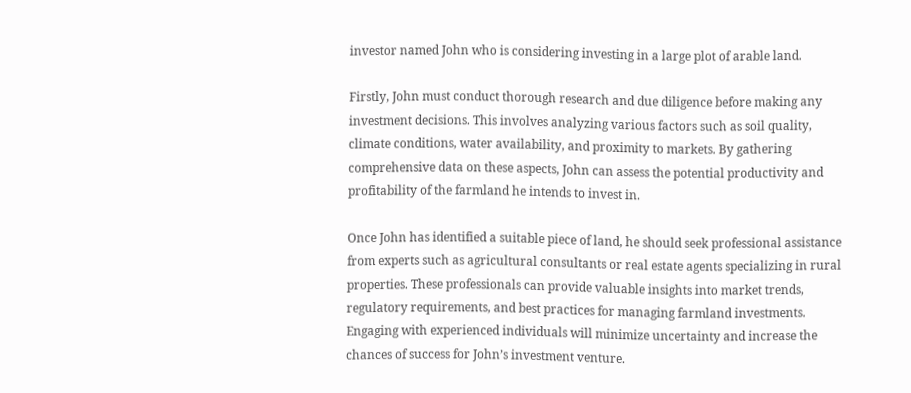investor named John who is considering investing in a large plot of arable land.

Firstly, John must conduct thorough research and due diligence before making any investment decisions. This involves analyzing various factors such as soil quality, climate conditions, water availability, and proximity to markets. By gathering comprehensive data on these aspects, John can assess the potential productivity and profitability of the farmland he intends to invest in.

Once John has identified a suitable piece of land, he should seek professional assistance from experts such as agricultural consultants or real estate agents specializing in rural properties. These professionals can provide valuable insights into market trends, regulatory requirements, and best practices for managing farmland investments. Engaging with experienced individuals will minimize uncertainty and increase the chances of success for John’s investment venture.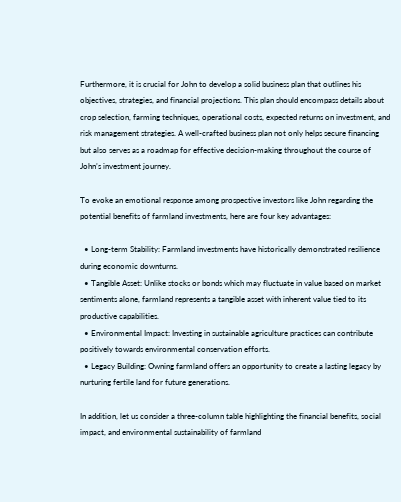Furthermore, it is crucial for John to develop a solid business plan that outlines his objectives, strategies, and financial projections. This plan should encompass details about crop selection, farming techniques, operational costs, expected returns on investment, and risk management strategies. A well-crafted business plan not only helps secure financing but also serves as a roadmap for effective decision-making throughout the course of John’s investment journey.

To evoke an emotional response among prospective investors like John regarding the potential benefits of farmland investments, here are four key advantages:

  • Long-term Stability: Farmland investments have historically demonstrated resilience during economic downturns.
  • Tangible Asset: Unlike stocks or bonds which may fluctuate in value based on market sentiments alone, farmland represents a tangible asset with inherent value tied to its productive capabilities.
  • Environmental Impact: Investing in sustainable agriculture practices can contribute positively towards environmental conservation efforts.
  • Legacy Building: Owning farmland offers an opportunity to create a lasting legacy by nurturing fertile land for future generations.

In addition, let us consider a three-column table highlighting the financial benefits, social impact, and environmental sustainability of farmland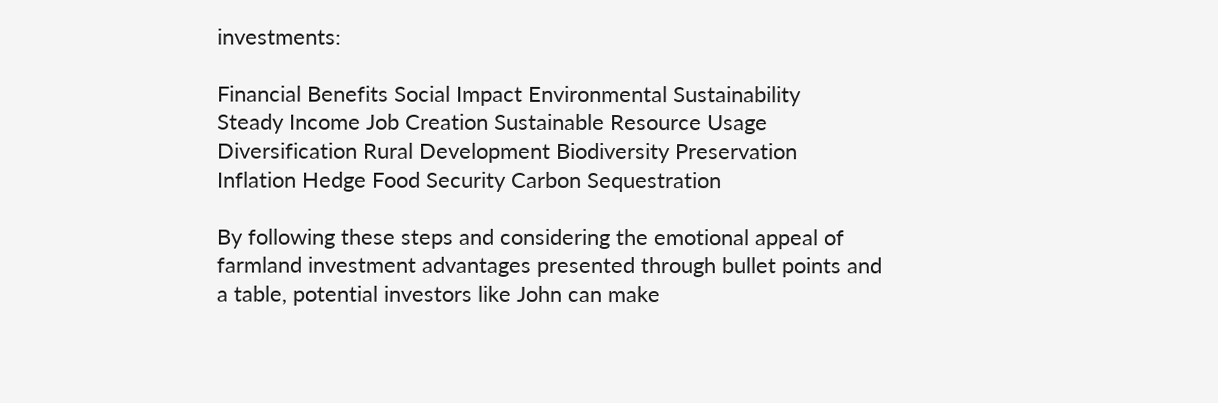investments:

Financial Benefits Social Impact Environmental Sustainability
Steady Income Job Creation Sustainable Resource Usage
Diversification Rural Development Biodiversity Preservation
Inflation Hedge Food Security Carbon Sequestration

By following these steps and considering the emotional appeal of farmland investment advantages presented through bullet points and a table, potential investors like John can make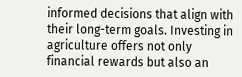informed decisions that align with their long-term goals. Investing in agriculture offers not only financial rewards but also an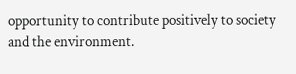opportunity to contribute positively to society and the environment.